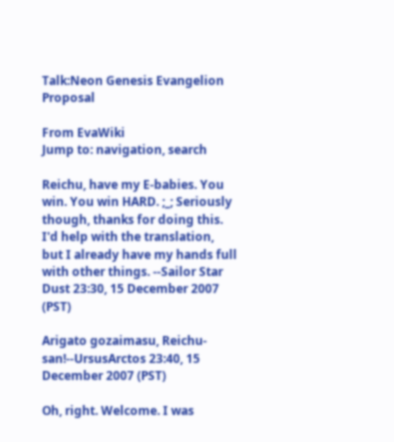Talk:Neon Genesis Evangelion Proposal

From EvaWiki
Jump to: navigation, search

Reichu, have my E-babies. You win. You win HARD. ;_; Seriously though, thanks for doing this. I'd help with the translation, but I already have my hands full with other things. --Sailor Star Dust 23:30, 15 December 2007 (PST)

Arigato gozaimasu, Reichu-san!--UrsusArctos 23:40, 15 December 2007 (PST)

Oh, right. Welcome. I was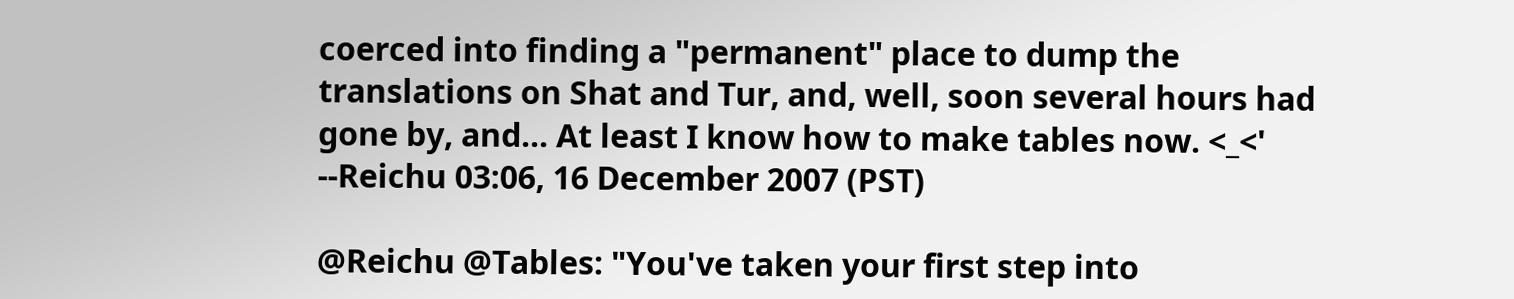coerced into finding a "permanent" place to dump the translations on Shat and Tur, and, well, soon several hours had gone by, and... At least I know how to make tables now. <_<' --Reichu 03:06, 16 December 2007 (PST)

@Reichu @Tables: "You've taken your first step into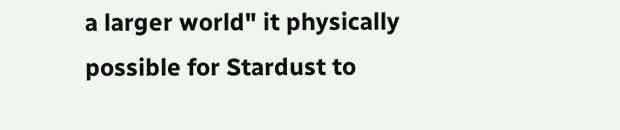a larger world" it physically possible for Stardust to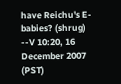have Reichu's E-babies? (shrug) --V 10:20, 16 December 2007 (PST)